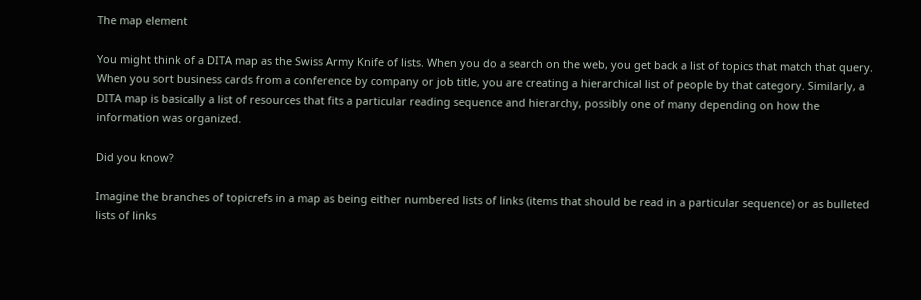The map element

You might think of a DITA map as the Swiss Army Knife of lists. When you do a search on the web, you get back a list of topics that match that query. When you sort business cards from a conference by company or job title, you are creating a hierarchical list of people by that category. Similarly, a DITA map is basically a list of resources that fits a particular reading sequence and hierarchy, possibly one of many depending on how the information was organized.

Did you know?

Imagine the branches of topicrefs in a map as being either numbered lists of links (items that should be read in a particular sequence) or as bulleted lists of links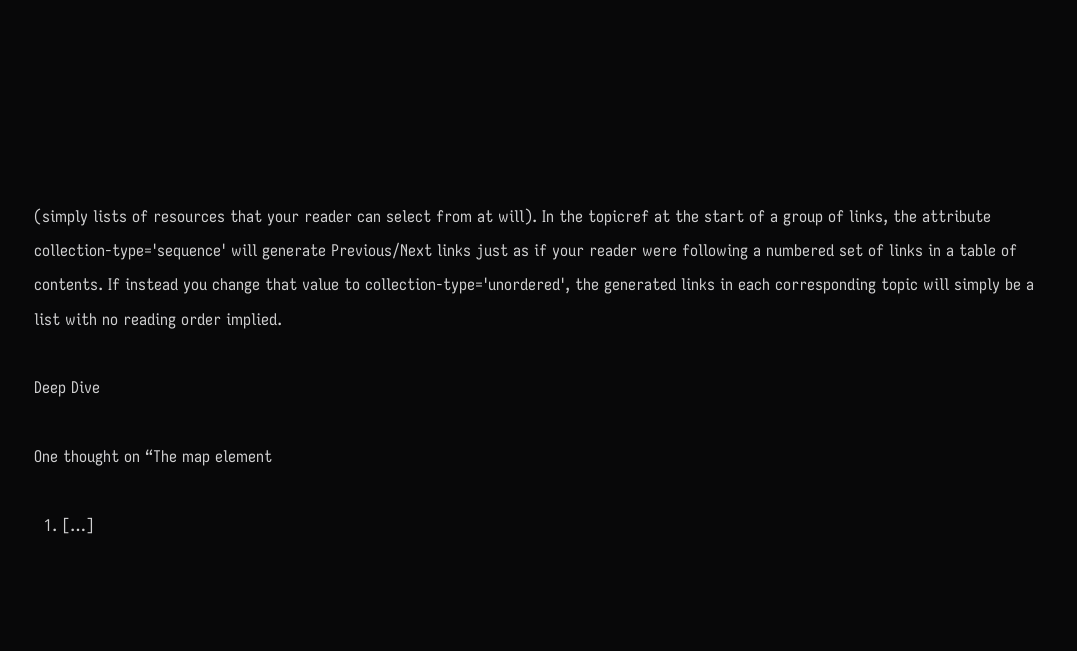(simply lists of resources that your reader can select from at will). In the topicref at the start of a group of links, the attribute collection-type='sequence' will generate Previous/Next links just as if your reader were following a numbered set of links in a table of contents. If instead you change that value to collection-type='unordered', the generated links in each corresponding topic will simply be a list with no reading order implied.

Deep Dive

One thought on “The map element

  1. […]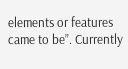elements or features came to be”. Currently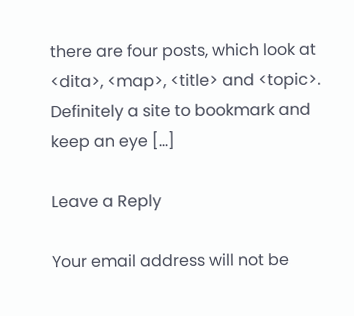there are four posts, which look at <dita>, <map>, <title> and <topic>. Definitely a site to bookmark and keep an eye […]

Leave a Reply

Your email address will not be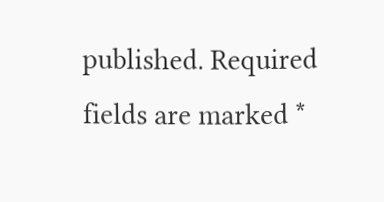published. Required fields are marked *